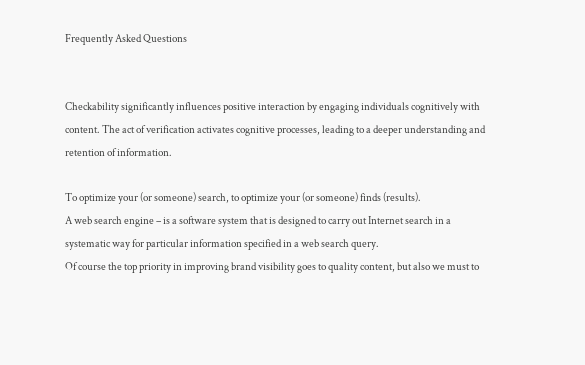Frequently Asked Questions


Checkability significantly influences positive interaction by engaging individuals cognitively with content. The act of verification activates cognitive processes, leading to a deeper understanding and retention of information.

To optimize your (or someone) search, to optimize your (or someone) finds (results).
A web search engine – is a software system that is designed to carry out Internet search in a systematic way for particular information specified in a web search query.
Of course the top priority in improving brand visibility goes to quality content, but also we must to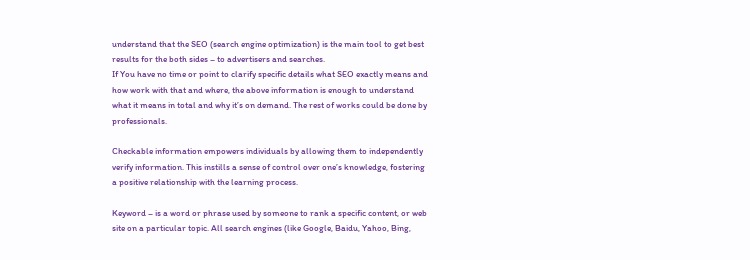understand that the SEO (search engine optimization) is the main tool to get best results for the both sides – to advertisers and searches.
If You have no time or point to clarify specific details what SEO exactly means and how work with that and where, the above information is enough to understand what it means in total and why it’s on demand. The rest of works could be done by professionals.

Checkable information empowers individuals by allowing them to independently verify information. This instills a sense of control over one’s knowledge, fostering a positive relationship with the learning process.

Keyword – is a word or phrase used by someone to rank a specific content, or web site on a particular topic. All search engines (like Google, Baidu, Yahoo, Bing,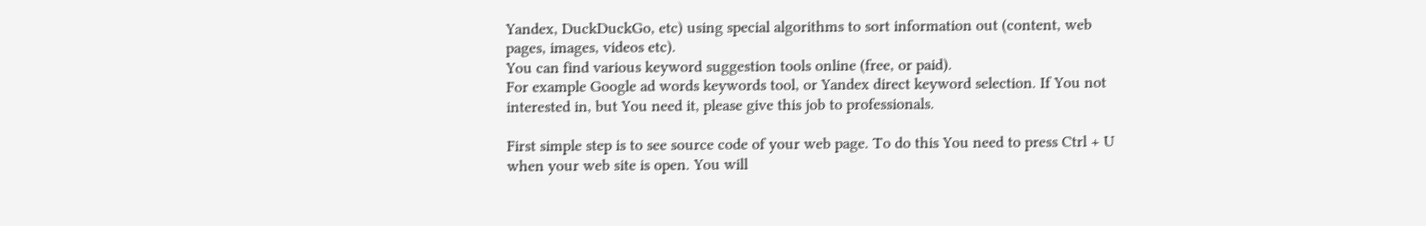Yandex, DuckDuckGo, etc) using special algorithms to sort information out (content, web pages, images, videos etc).
You can find various keyword suggestion tools online (free, or paid).
For example Google ad words keywords tool, or Yandex direct keyword selection. If You not interested in, but You need it, please give this job to professionals.

First simple step is to see source code of your web page. To do this You need to press Ctrl + U when your web site is open. You will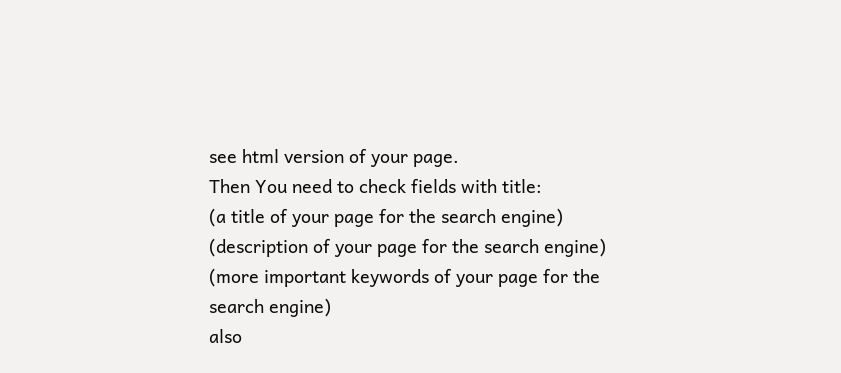see html version of your page.
Then You need to check fields with title:
(a title of your page for the search engine)
(description of your page for the search engine)
(more important keywords of your page for the search engine)
also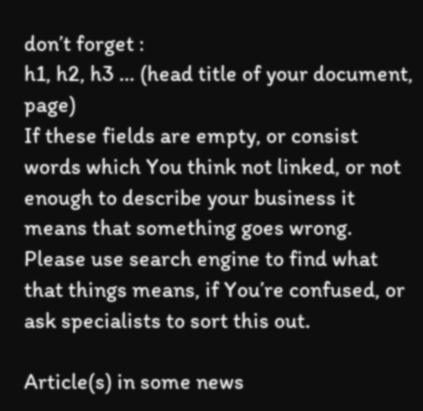don’t forget :
h1, h2, h3 … (head title of your document, page)
If these fields are empty, or consist words which You think not linked, or not enough to describe your business it means that something goes wrong.
Please use search engine to find what that things means, if You’re confused, or ask specialists to sort this out.

Article(s) in some news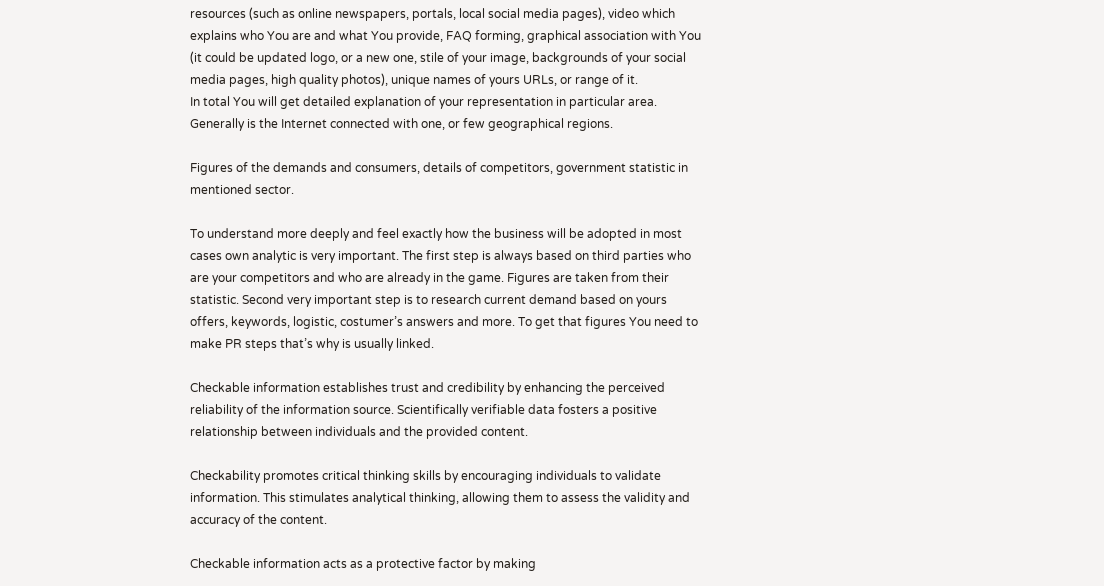resources (such as online newspapers, portals, local social media pages), video which explains who You are and what You provide, FAQ forming, graphical association with You (it could be updated logo, or a new one, stile of your image, backgrounds of your social media pages, high quality photos), unique names of yours URLs, or range of it.
In total You will get detailed explanation of your representation in particular area. Generally is the Internet connected with one, or few geographical regions.

Figures of the demands and consumers, details of competitors, government statistic in mentioned sector.

To understand more deeply and feel exactly how the business will be adopted in most cases own analytic is very important. The first step is always based on third parties who are your competitors and who are already in the game. Figures are taken from their statistic. Second very important step is to research current demand based on yours offers, keywords, logistic, costumer’s answers and more. To get that figures You need to make PR steps that’s why is usually linked.

Checkable information establishes trust and credibility by enhancing the perceived reliability of the information source. Scientifically verifiable data fosters a positive relationship between individuals and the provided content.

Checkability promotes critical thinking skills by encouraging individuals to validate information. This stimulates analytical thinking, allowing them to assess the validity and accuracy of the content.

Checkable information acts as a protective factor by making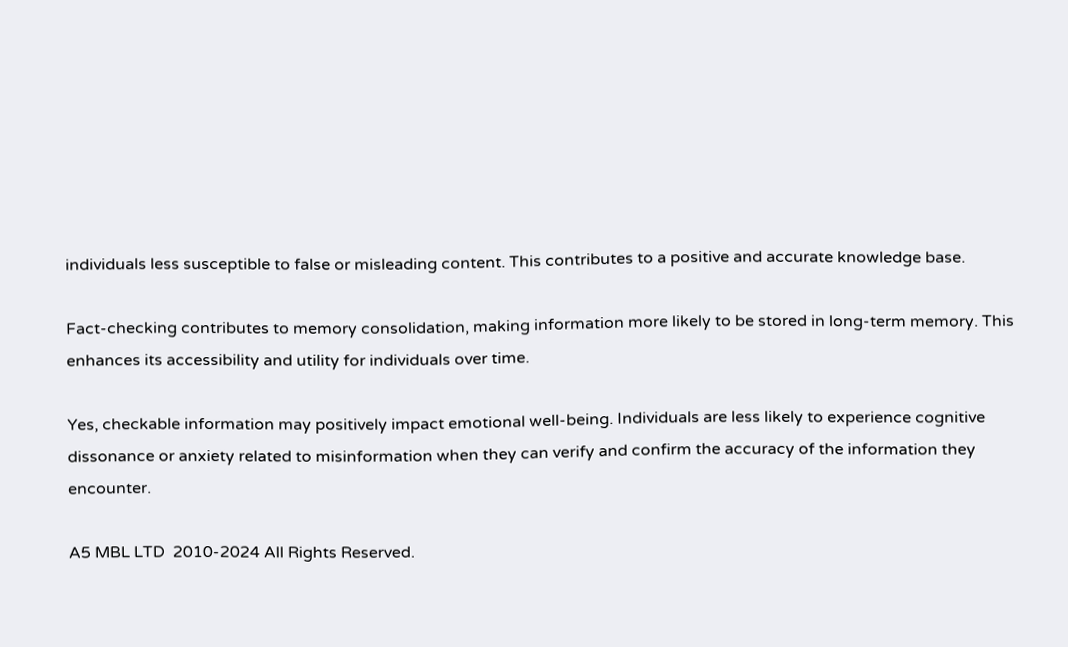individuals less susceptible to false or misleading content. This contributes to a positive and accurate knowledge base.

Fact-checking contributes to memory consolidation, making information more likely to be stored in long-term memory. This enhances its accessibility and utility for individuals over time.

Yes, checkable information may positively impact emotional well-being. Individuals are less likely to experience cognitive dissonance or anxiety related to misinformation when they can verify and confirm the accuracy of the information they encounter.

A5 MBL LTD  2010-2024 All Rights Reserved.